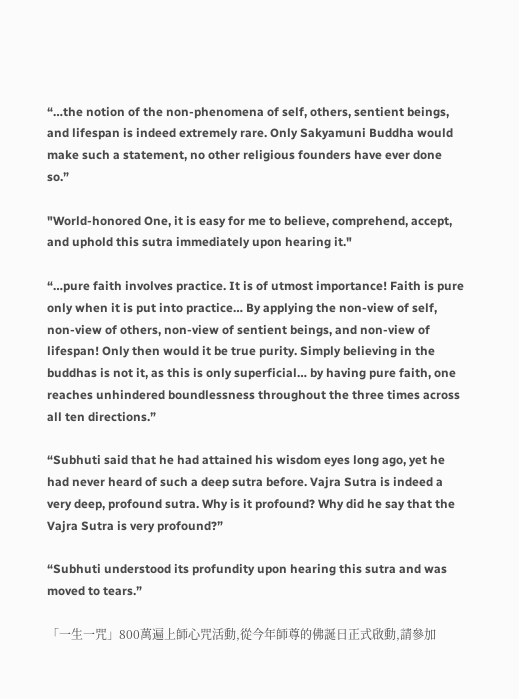“…the notion of the non-phenomena of self, others, sentient beings, and lifespan is indeed extremely rare. Only Sakyamuni Buddha would make such a statement, no other religious founders have ever done so.”

"World-honored One, it is easy for me to believe, comprehend, accept, and uphold this sutra immediately upon hearing it."

“…pure faith involves practice. It is of utmost importance! Faith is pure only when it is put into practice… By applying the non-view of self, non-view of others, non-view of sentient beings, and non-view of lifespan! Only then would it be true purity. Simply believing in the buddhas is not it, as this is only superficial… by having pure faith, one reaches unhindered boundlessness throughout the three times across all ten directions.”

“Subhuti said that he had attained his wisdom eyes long ago, yet he had never heard of such a deep sutra before. Vajra Sutra is indeed a very deep, profound sutra. Why is it profound? Why did he say that the Vajra Sutra is very profound?”

“Subhuti understood its profundity upon hearing this sutra and was moved to tears.”

「一生一咒」800萬遍上師心咒活動,從今年師尊的佛誕日正式啟動,請參加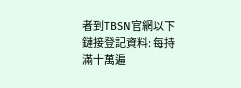者到TBSN官網以下鏈接登記資料: 每持滿十萬遍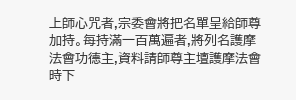上師心咒者,宗委會將把名單呈給師尊加持。每持滿一百萬遍者,將列名護摩法會功德主,資料請師尊主壇護摩法會時下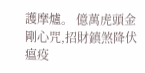護摩爐。 億萬虎頭金剛心咒,招財鎮煞降伏瘟疫